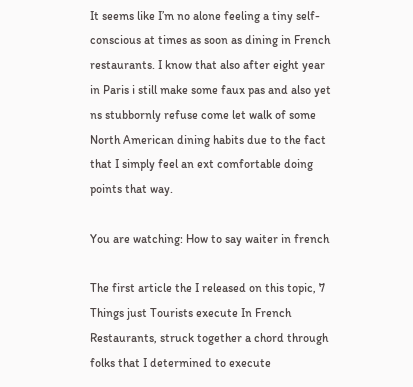It seems like I’m no alone feeling a tiny self-conscious at times as soon as dining in French restaurants. I know that also after eight year in Paris i still make some faux pas and also yet ns stubbornly refuse come let walk of some North American dining habits due to the fact that I simply feel an ext comfortable doing points that way.

You are watching: How to say waiter in french

The first article the I released on this topic, 7 Things just Tourists execute In French Restaurants, struck together a chord through folks that I determined to execute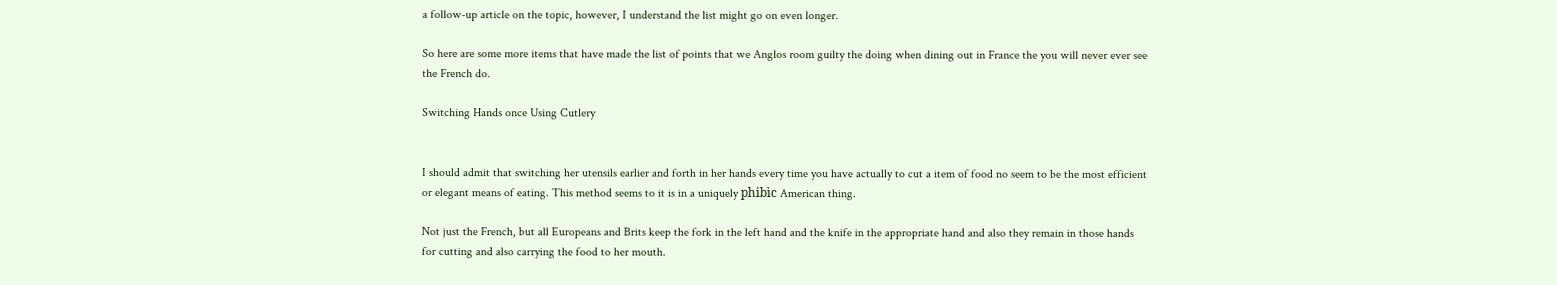a follow-up article on the topic, however, I understand the list might go on even longer.

So here are some more items that have made the list of points that we Anglos room guilty the doing when dining out in France the you will never ever see the French do.

Switching Hands once Using Cutlery


I should admit that switching her utensils earlier and forth in her hands every time you have actually to cut a item of food no seem to be the most efficient or elegant means of eating. This method seems to it is in a uniquely phibìc American thing.

Not just the French, but all Europeans and Brits keep the fork in the left hand and the knife in the appropriate hand and also they remain in those hands for cutting and also carrying the food to her mouth.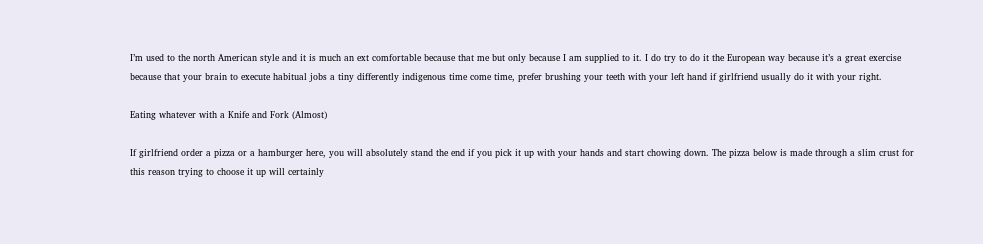I’m used to the north American style and it is much an ext comfortable because that me but only because I am supplied to it. I do try to do it the European way because it’s a great exercise because that your brain to execute habitual jobs a tiny differently indigenous time come time, prefer brushing your teeth with your left hand if girlfriend usually do it with your right.

Eating whatever with a Knife and Fork (Almost)

If girlfriend order a pizza or a hamburger here, you will absolutely stand the end if you pick it up with your hands and start chowing down. The pizza below is made through a slim crust for this reason trying to choose it up will certainly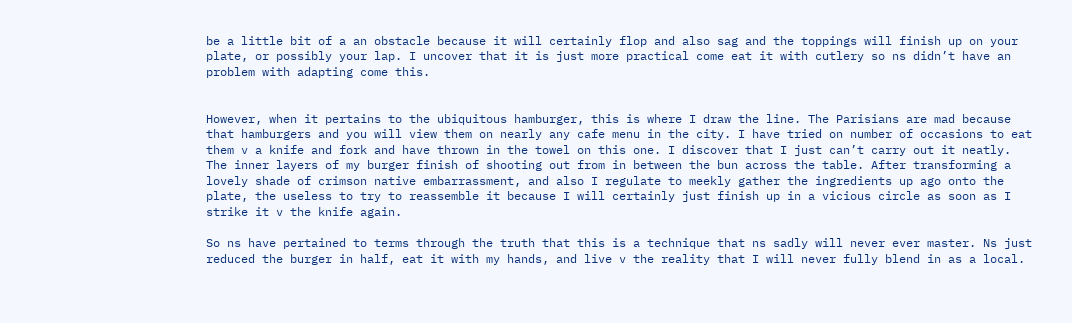be a little bit of a an obstacle because it will certainly flop and also sag and the toppings will finish up on your plate, or possibly your lap. I uncover that it is just more practical come eat it with cutlery so ns didn’t have an problem with adapting come this.


However, when it pertains to the ubiquitous hamburger, this is where I draw the line. The Parisians are mad because that hamburgers and you will view them on nearly any cafe menu in the city. I have tried on number of occasions to eat them v a knife and fork and have thrown in the towel on this one. I discover that I just can’t carry out it neatly. The inner layers of my burger finish of shooting out from in between the bun across the table. After transforming a lovely shade of crimson native embarrassment, and also I regulate to meekly gather the ingredients up ago onto the plate, the useless to try to reassemble it because I will certainly just finish up in a vicious circle as soon as I strike it v the knife again.

So ns have pertained to terms through the truth that this is a technique that ns sadly will never ever master. Ns just reduced the burger in half, eat it with my hands, and live v the reality that I will never fully blend in as a local.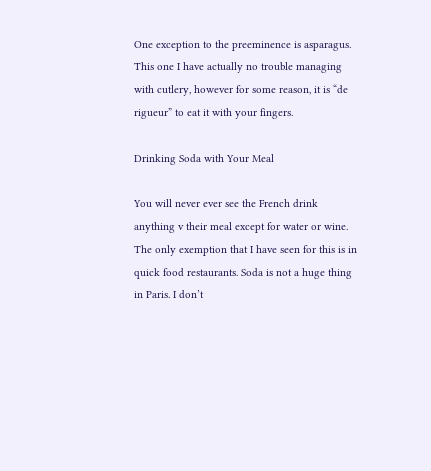One exception to the preeminence is asparagus. This one I have actually no trouble managing with cutlery, however for some reason, it is “de rigueur” to eat it with your fingers.

Drinking Soda with Your Meal

You will never ever see the French drink anything v their meal except for water or wine. The only exemption that I have seen for this is in quick food restaurants. Soda is not a huge thing in Paris. I don’t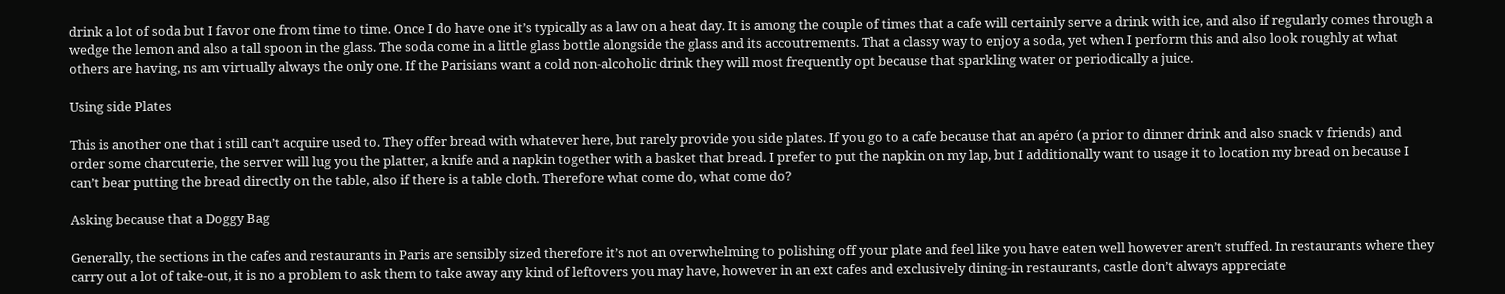drink a lot of soda but I favor one from time to time. Once I do have one it’s typically as a law on a heat day. It is among the couple of times that a cafe will certainly serve a drink with ice, and also if regularly comes through a wedge the lemon and also a tall spoon in the glass. The soda come in a little glass bottle alongside the glass and its accoutrements. That a classy way to enjoy a soda, yet when I perform this and also look roughly at what others are having, ns am virtually always the only one. If the Parisians want a cold non-alcoholic drink they will most frequently opt because that sparkling water or periodically a juice.

Using side Plates

This is another one that i still can’t acquire used to. They offer bread with whatever here, but rarely provide you side plates. If you go to a cafe because that an apéro (a prior to dinner drink and also snack v friends) and order some charcuterie, the server will lug you the platter, a knife and a napkin together with a basket that bread. I prefer to put the napkin on my lap, but I additionally want to usage it to location my bread on because I can’t bear putting the bread directly on the table, also if there is a table cloth. Therefore what come do, what come do?

Asking because that a Doggy Bag

Generally, the sections in the cafes and restaurants in Paris are sensibly sized therefore it’s not an overwhelming to polishing off your plate and feel like you have eaten well however aren’t stuffed. In restaurants where they carry out a lot of take-out, it is no a problem to ask them to take away any kind of leftovers you may have, however in an ext cafes and exclusively dining-in restaurants, castle don’t always appreciate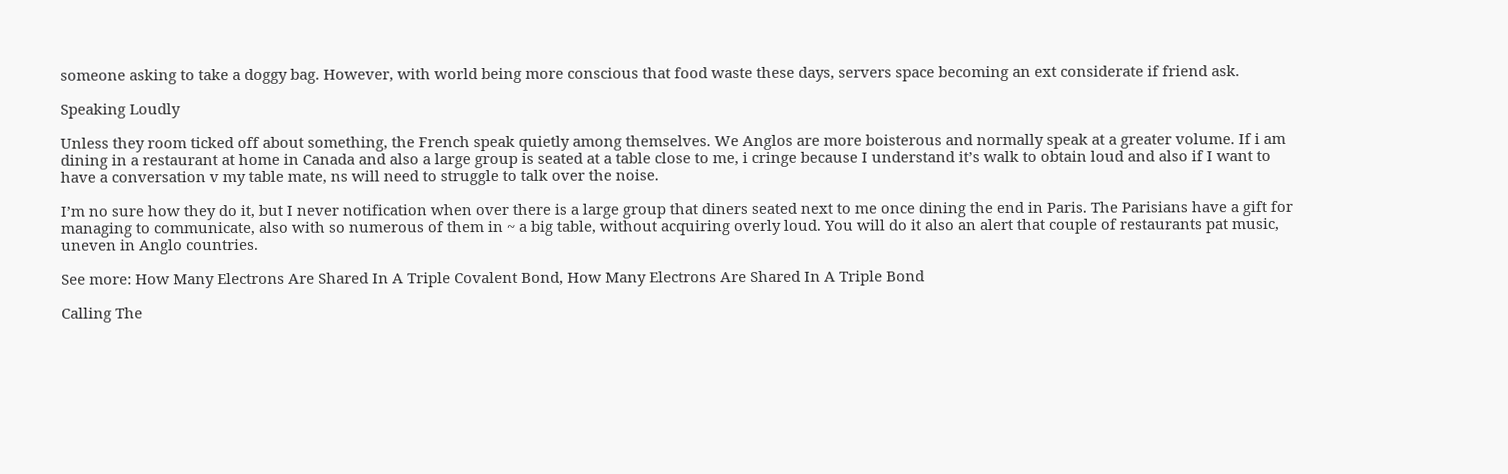someone asking to take a doggy bag. However, with world being more conscious that food waste these days, servers space becoming an ext considerate if friend ask.

Speaking Loudly

Unless they room ticked off about something, the French speak quietly among themselves. We Anglos are more boisterous and normally speak at a greater volume. If i am dining in a restaurant at home in Canada and also a large group is seated at a table close to me, i cringe because I understand it’s walk to obtain loud and also if I want to have a conversation v my table mate, ns will need to struggle to talk over the noise.

I’m no sure how they do it, but I never notification when over there is a large group that diners seated next to me once dining the end in Paris. The Parisians have a gift for managing to communicate, also with so numerous of them in ~ a big table, without acquiring overly loud. You will do it also an alert that couple of restaurants pat music, uneven in Anglo countries.

See more: How Many Electrons Are Shared In A Triple Covalent Bond, How Many Electrons Are Shared In A Triple Bond

Calling The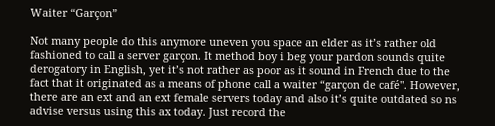Waiter “Garçon”

Not many people do this anymore uneven you space an elder as it’s rather old fashioned to call a server garçon. It method boy i beg your pardon sounds quite derogatory in English, yet it’s not rather as poor as it sound in French due to the fact that it originated as a means of phone call a waiter “garçon de café". However, there are an ext and an ext female servers today and also it’s quite outdated so ns advise versus using this ax today. Just record the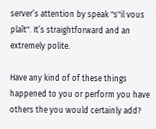server’s attention by speak "s"il vous plaît". It’s straightforward and an extremely polite.

Have any kind of of these things happened to you or perform you have others the you would certainly add?